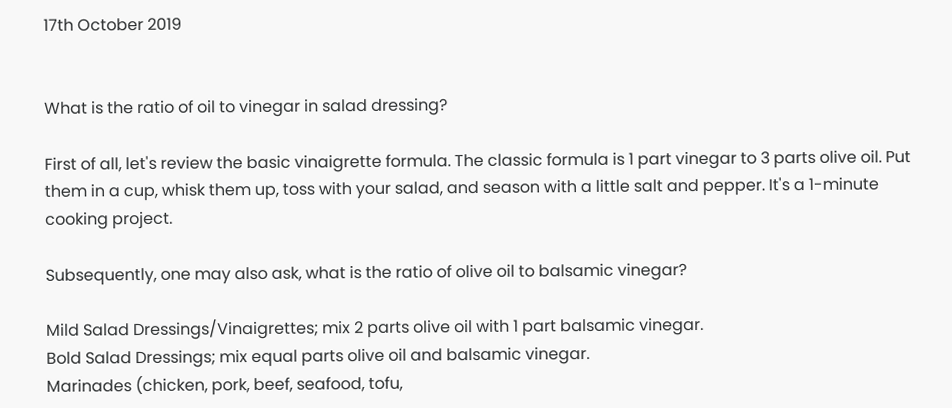17th October 2019


What is the ratio of oil to vinegar in salad dressing?

First of all, let's review the basic vinaigrette formula. The classic formula is 1 part vinegar to 3 parts olive oil. Put them in a cup, whisk them up, toss with your salad, and season with a little salt and pepper. It's a 1-minute cooking project.

Subsequently, one may also ask, what is the ratio of olive oil to balsamic vinegar?

Mild Salad Dressings/Vinaigrettes; mix 2 parts olive oil with 1 part balsamic vinegar.
Bold Salad Dressings; mix equal parts olive oil and balsamic vinegar.
Marinades (chicken, pork, beef, seafood, tofu,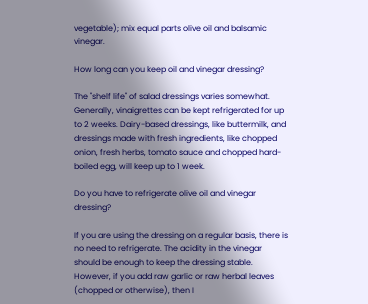vegetable); mix equal parts olive oil and balsamic vinegar.

How long can you keep oil and vinegar dressing?

The "shelf life" of salad dressings varies somewhat. Generally, vinaigrettes can be kept refrigerated for up to 2 weeks. Dairy-based dressings, like buttermilk, and dressings made with fresh ingredients, like chopped onion, fresh herbs, tomato sauce and chopped hard-boiled egg, will keep up to 1 week.

Do you have to refrigerate olive oil and vinegar dressing?

If you are using the dressing on a regular basis, there is no need to refrigerate. The acidity in the vinegar should be enough to keep the dressing stable. However, if you add raw garlic or raw herbal leaves (chopped or otherwise), then I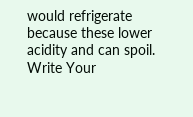would refrigerate because these lower acidity and can spoil.
Write Your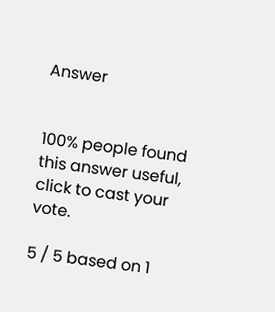Answer


100% people found this answer useful, click to cast your vote.

5 / 5 based on 1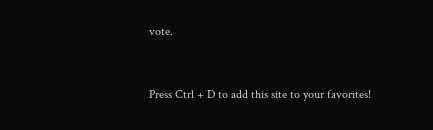vote.


Press Ctrl + D to add this site to your favorites!